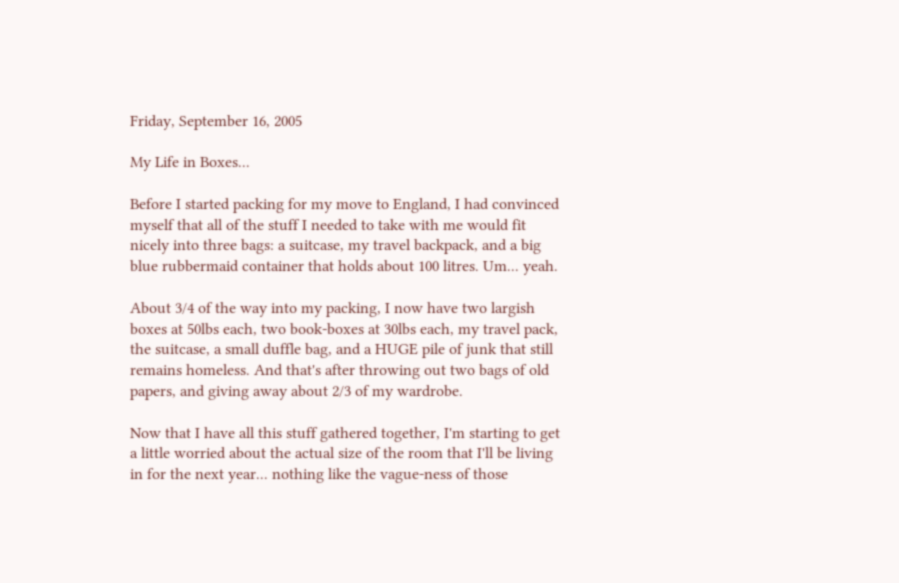Friday, September 16, 2005

My Life in Boxes...

Before I started packing for my move to England, I had convinced myself that all of the stuff I needed to take with me would fit nicely into three bags: a suitcase, my travel backpack, and a big blue rubbermaid container that holds about 100 litres. Um... yeah.

About 3/4 of the way into my packing, I now have two largish boxes at 50lbs each, two book-boxes at 30lbs each, my travel pack, the suitcase, a small duffle bag, and a HUGE pile of junk that still remains homeless. And that's after throwing out two bags of old papers, and giving away about 2/3 of my wardrobe.

Now that I have all this stuff gathered together, I'm starting to get a little worried about the actual size of the room that I'll be living in for the next year... nothing like the vague-ness of those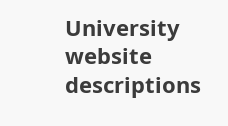University website descriptions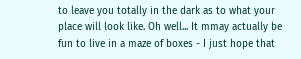to leave you totally in the dark as to what your place will look like. Oh well... It mmay actually be fun to live in a maze of boxes - I just hope that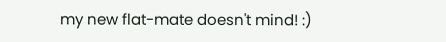my new flat-mate doesn't mind! :)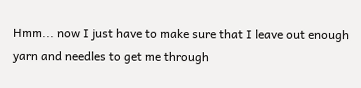Hmm... now I just have to make sure that I leave out enough yarn and needles to get me through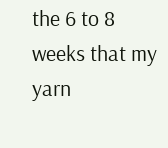the 6 to 8 weeks that my yarn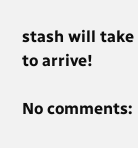stash will take to arrive!

No comments: